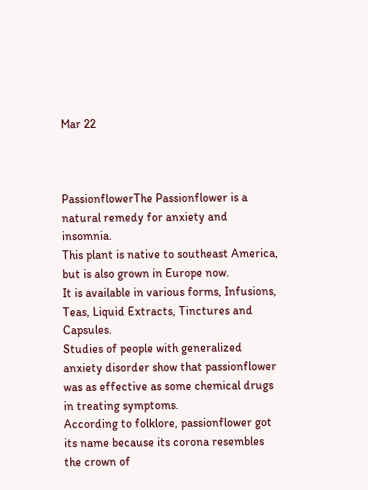Mar 22



PassionflowerThe Passionflower is a natural remedy for anxiety and insomnia.
This plant is native to southeast America, but is also grown in Europe now.
It is available in various forms, Infusions, Teas, Liquid Extracts, Tinctures and Capsules.
Studies of people with generalized anxiety disorder show that passionflower was as effective as some chemical drugs in treating symptoms.
According to folklore, passionflower got its name because its corona resembles the crown of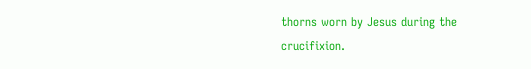thorns worn by Jesus during the crucifixion.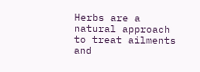Herbs are a natural approach to treat ailments and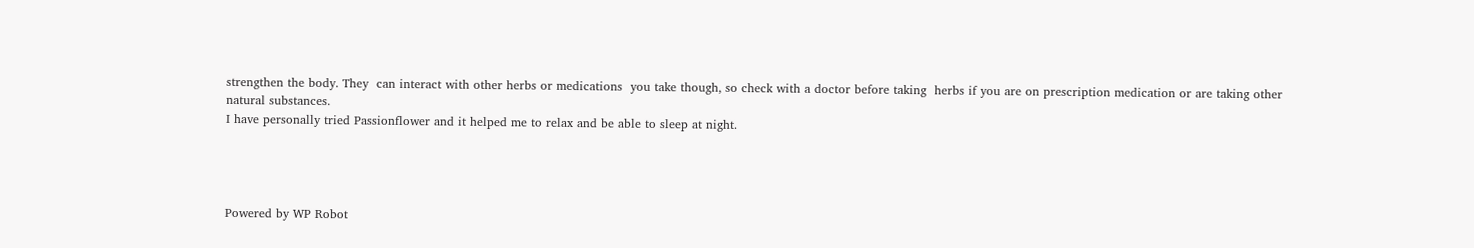strengthen the body. They  can interact with other herbs or medications  you take though, so check with a doctor before taking  herbs if you are on prescription medication or are taking other natural substances.
I have personally tried Passionflower and it helped me to relax and be able to sleep at night.




Powered by WP Robot